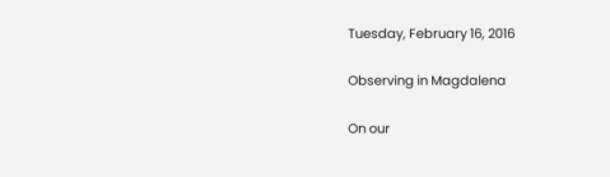Tuesday, February 16, 2016

Observing in Magdalena

On our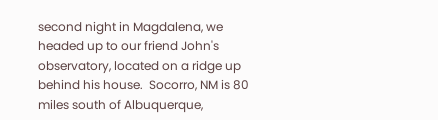second night in Magdalena, we headed up to our friend John's observatory, located on a ridge up behind his house.  Socorro, NM is 80 miles south of Albuquerque,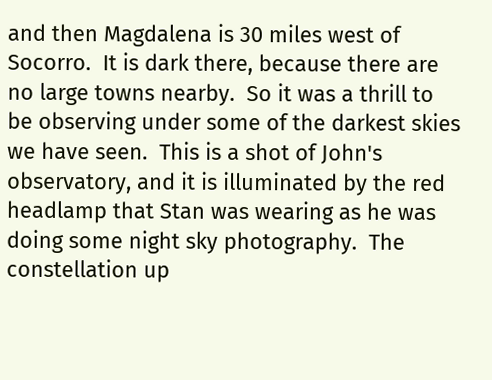and then Magdalena is 30 miles west of Socorro.  It is dark there, because there are no large towns nearby.  So it was a thrill to be observing under some of the darkest skies we have seen.  This is a shot of John's observatory, and it is illuminated by the red headlamp that Stan was wearing as he was doing some night sky photography.  The constellation up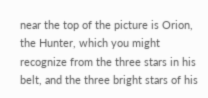near the top of the picture is Orion, the Hunter, which you might recognize from the three stars in his belt, and the three bright stars of his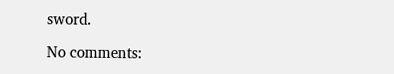sword.

No comments: